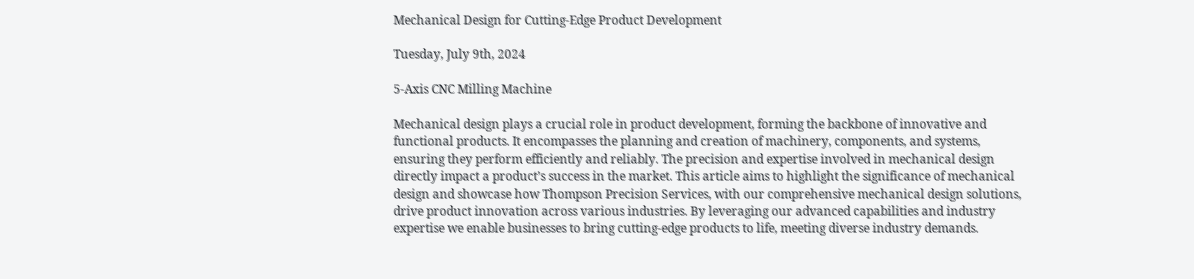Mechanical Design for Cutting-Edge Product Development

Tuesday, July 9th, 2024

5-Axis CNC Milling Machine

Mechanical design plays a crucial role in product development, forming the backbone of innovative and functional products. It encompasses the planning and creation of machinery, components, and systems, ensuring they perform efficiently and reliably. The precision and expertise involved in mechanical design directly impact a product’s success in the market. This article aims to highlight the significance of mechanical design and showcase how Thompson Precision Services, with our comprehensive mechanical design solutions, drive product innovation across various industries. By leveraging our advanced capabilities and industry expertise we enable businesses to bring cutting-edge products to life, meeting diverse industry demands.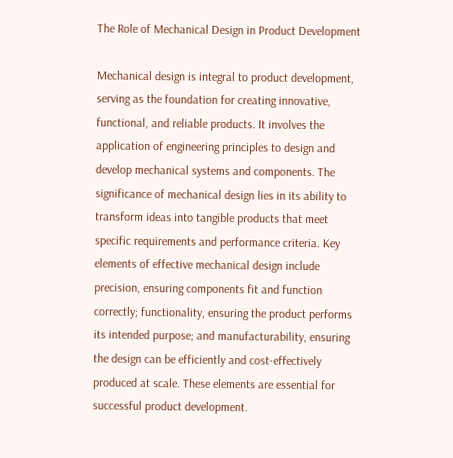The Role of Mechanical Design in Product Development

Mechanical design is integral to product development, serving as the foundation for creating innovative, functional, and reliable products. It involves the application of engineering principles to design and develop mechanical systems and components. The significance of mechanical design lies in its ability to transform ideas into tangible products that meet specific requirements and performance criteria. Key elements of effective mechanical design include precision, ensuring components fit and function correctly; functionality, ensuring the product performs its intended purpose; and manufacturability, ensuring the design can be efficiently and cost-effectively produced at scale. These elements are essential for successful product development.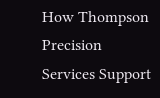How Thompson Precision Services Support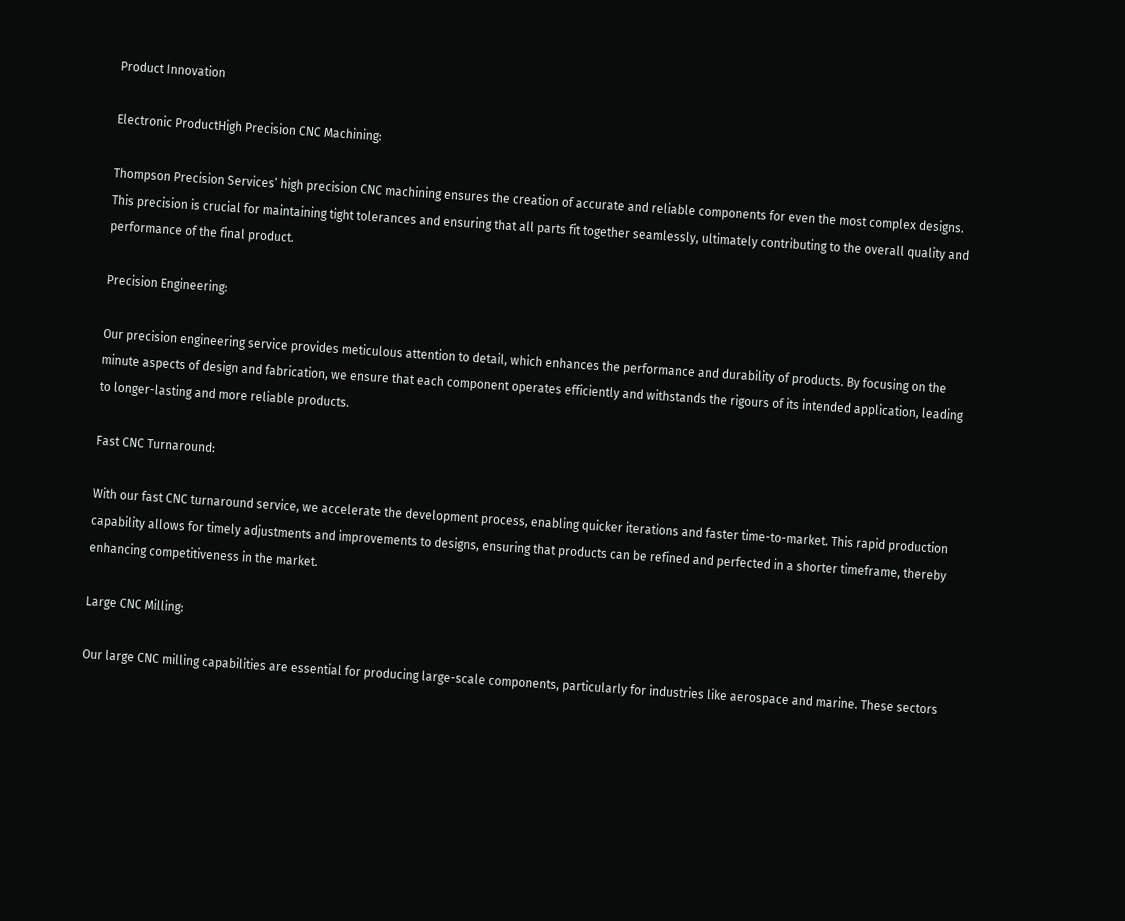Product Innovation

Electronic ProductHigh Precision CNC Machining:

Thompson Precision Services’ high precision CNC machining ensures the creation of accurate and reliable components for even the most complex designs. This precision is crucial for maintaining tight tolerances and ensuring that all parts fit together seamlessly, ultimately contributing to the overall quality and performance of the final product.

Precision Engineering:

Our precision engineering service provides meticulous attention to detail, which enhances the performance and durability of products. By focusing on the minute aspects of design and fabrication, we ensure that each component operates efficiently and withstands the rigours of its intended application, leading to longer-lasting and more reliable products.

Fast CNC Turnaround:

With our fast CNC turnaround service, we accelerate the development process, enabling quicker iterations and faster time-to-market. This rapid production capability allows for timely adjustments and improvements to designs, ensuring that products can be refined and perfected in a shorter timeframe, thereby enhancing competitiveness in the market.

Large CNC Milling:

Our large CNC milling capabilities are essential for producing large-scale components, particularly for industries like aerospace and marine. These sectors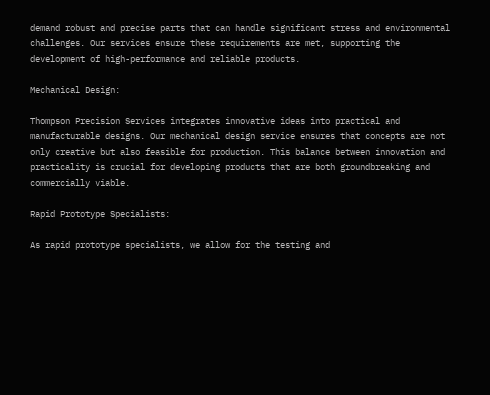demand robust and precise parts that can handle significant stress and environmental challenges. Our services ensure these requirements are met, supporting the development of high-performance and reliable products.

Mechanical Design:

Thompson Precision Services integrates innovative ideas into practical and manufacturable designs. Our mechanical design service ensures that concepts are not only creative but also feasible for production. This balance between innovation and practicality is crucial for developing products that are both groundbreaking and commercially viable.

Rapid Prototype Specialists:

As rapid prototype specialists, we allow for the testing and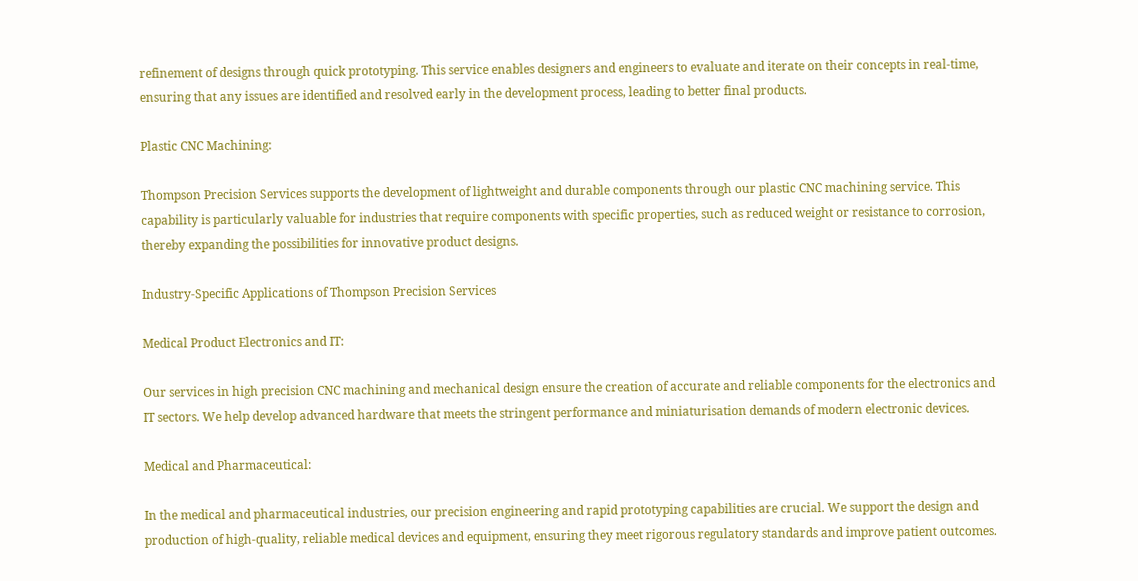refinement of designs through quick prototyping. This service enables designers and engineers to evaluate and iterate on their concepts in real-time, ensuring that any issues are identified and resolved early in the development process, leading to better final products.

Plastic CNC Machining:

Thompson Precision Services supports the development of lightweight and durable components through our plastic CNC machining service. This capability is particularly valuable for industries that require components with specific properties, such as reduced weight or resistance to corrosion, thereby expanding the possibilities for innovative product designs.

Industry-Specific Applications of Thompson Precision Services

Medical Product Electronics and IT:

Our services in high precision CNC machining and mechanical design ensure the creation of accurate and reliable components for the electronics and IT sectors. We help develop advanced hardware that meets the stringent performance and miniaturisation demands of modern electronic devices.

Medical and Pharmaceutical:

In the medical and pharmaceutical industries, our precision engineering and rapid prototyping capabilities are crucial. We support the design and production of high-quality, reliable medical devices and equipment, ensuring they meet rigorous regulatory standards and improve patient outcomes.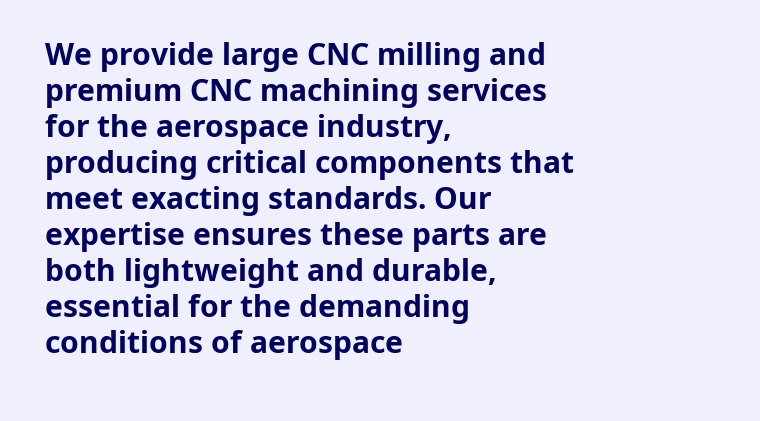We provide large CNC milling and premium CNC machining services for the aerospace industry, producing critical components that meet exacting standards. Our expertise ensures these parts are both lightweight and durable, essential for the demanding conditions of aerospace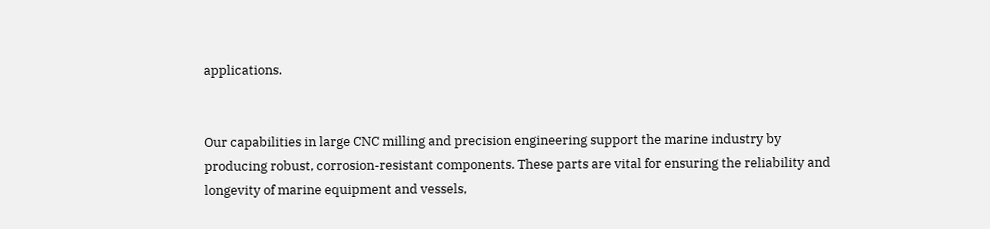applications.


Our capabilities in large CNC milling and precision engineering support the marine industry by producing robust, corrosion-resistant components. These parts are vital for ensuring the reliability and longevity of marine equipment and vessels,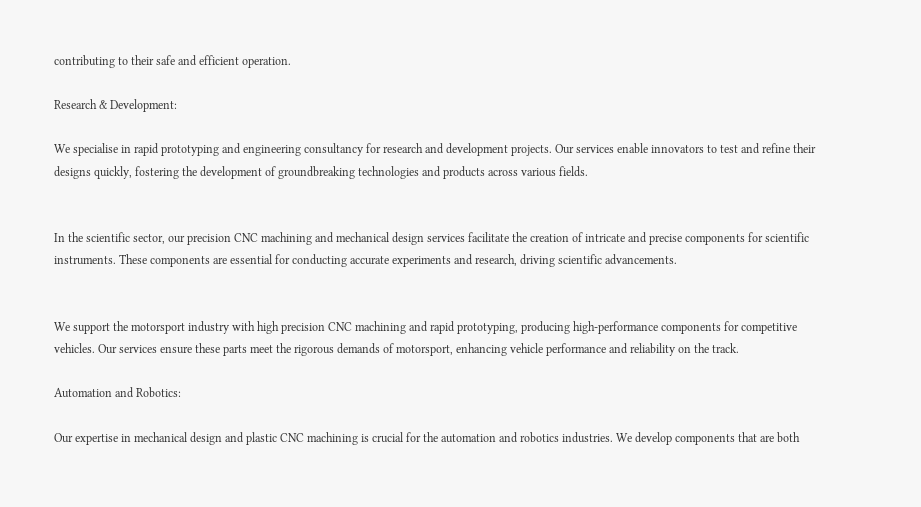contributing to their safe and efficient operation.

Research & Development:

We specialise in rapid prototyping and engineering consultancy for research and development projects. Our services enable innovators to test and refine their designs quickly, fostering the development of groundbreaking technologies and products across various fields.


In the scientific sector, our precision CNC machining and mechanical design services facilitate the creation of intricate and precise components for scientific instruments. These components are essential for conducting accurate experiments and research, driving scientific advancements.


We support the motorsport industry with high precision CNC machining and rapid prototyping, producing high-performance components for competitive vehicles. Our services ensure these parts meet the rigorous demands of motorsport, enhancing vehicle performance and reliability on the track.

Automation and Robotics:

Our expertise in mechanical design and plastic CNC machining is crucial for the automation and robotics industries. We develop components that are both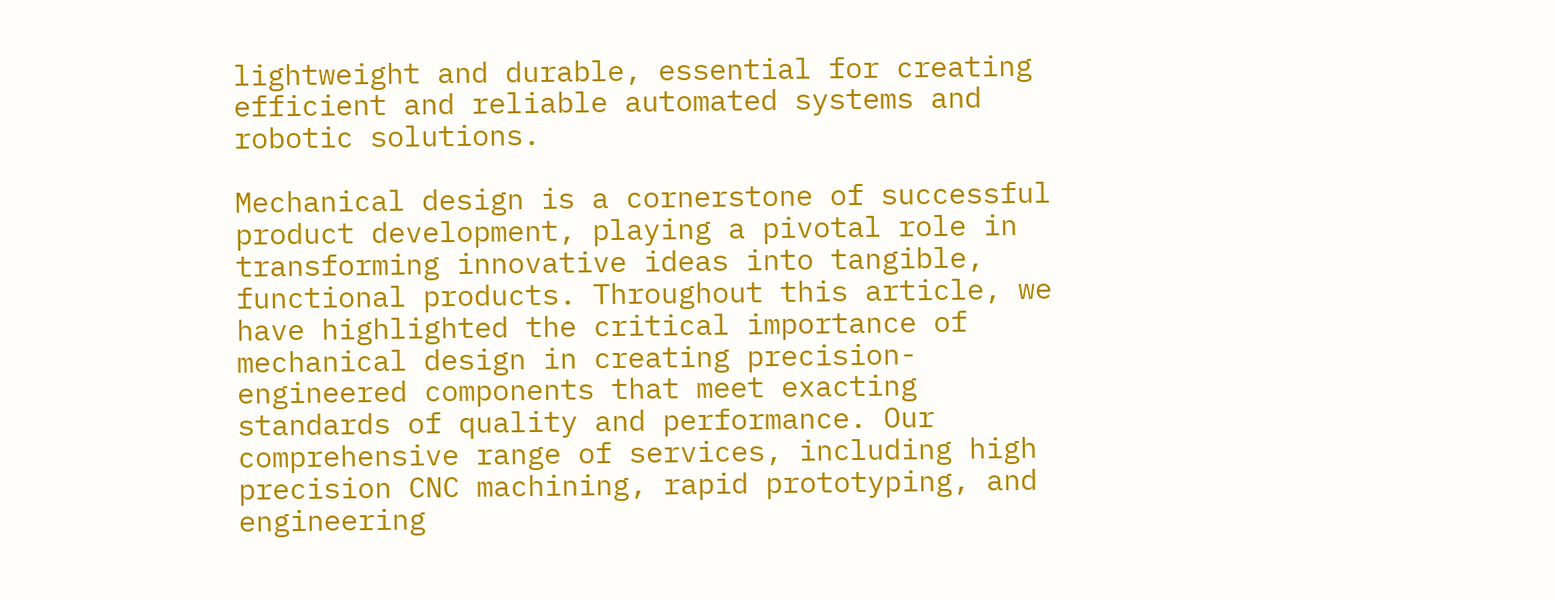lightweight and durable, essential for creating efficient and reliable automated systems and robotic solutions.

Mechanical design is a cornerstone of successful product development, playing a pivotal role in transforming innovative ideas into tangible, functional products. Throughout this article, we have highlighted the critical importance of mechanical design in creating precision-engineered components that meet exacting standards of quality and performance. Our comprehensive range of services, including high precision CNC machining, rapid prototyping, and engineering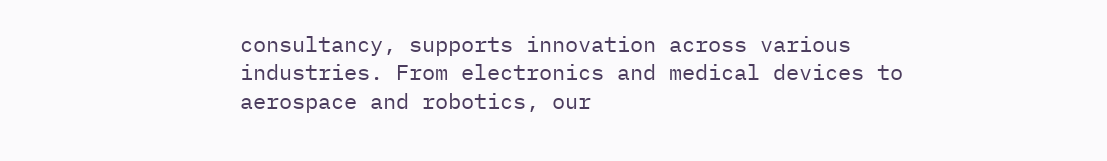consultancy, supports innovation across various industries. From electronics and medical devices to aerospace and robotics, our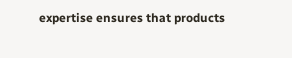expertise ensures that products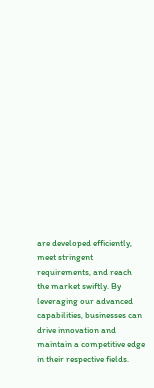are developed efficiently, meet stringent requirements, and reach the market swiftly. By leveraging our advanced capabilities, businesses can drive innovation and maintain a competitive edge in their respective fields.